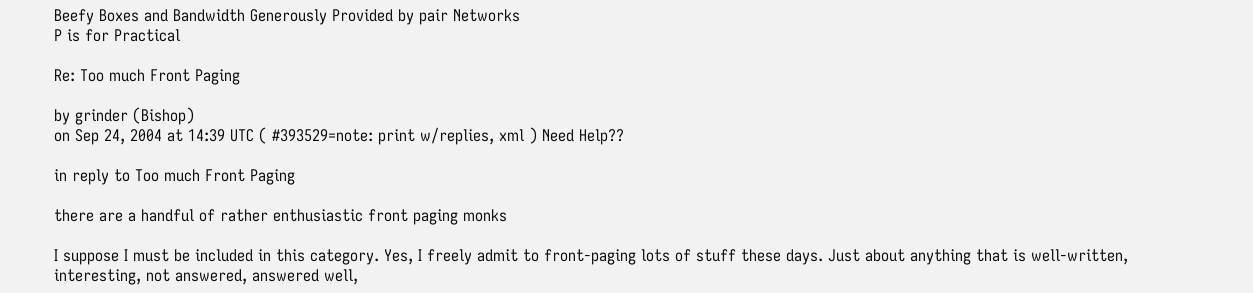Beefy Boxes and Bandwidth Generously Provided by pair Networks
P is for Practical

Re: Too much Front Paging

by grinder (Bishop)
on Sep 24, 2004 at 14:39 UTC ( #393529=note: print w/replies, xml ) Need Help??

in reply to Too much Front Paging

there are a handful of rather enthusiastic front paging monks

I suppose I must be included in this category. Yes, I freely admit to front-paging lots of stuff these days. Just about anything that is well-written, interesting, not answered, answered well,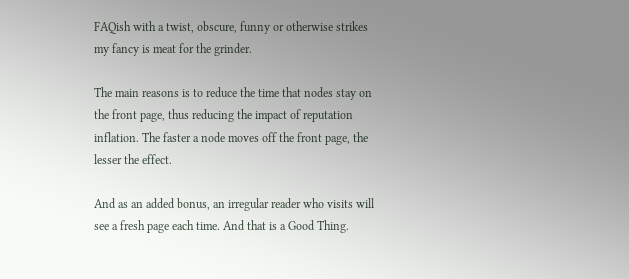FAQish with a twist, obscure, funny or otherwise strikes my fancy is meat for the grinder.

The main reasons is to reduce the time that nodes stay on the front page, thus reducing the impact of reputation inflation. The faster a node moves off the front page, the lesser the effect.

And as an added bonus, an irregular reader who visits will see a fresh page each time. And that is a Good Thing.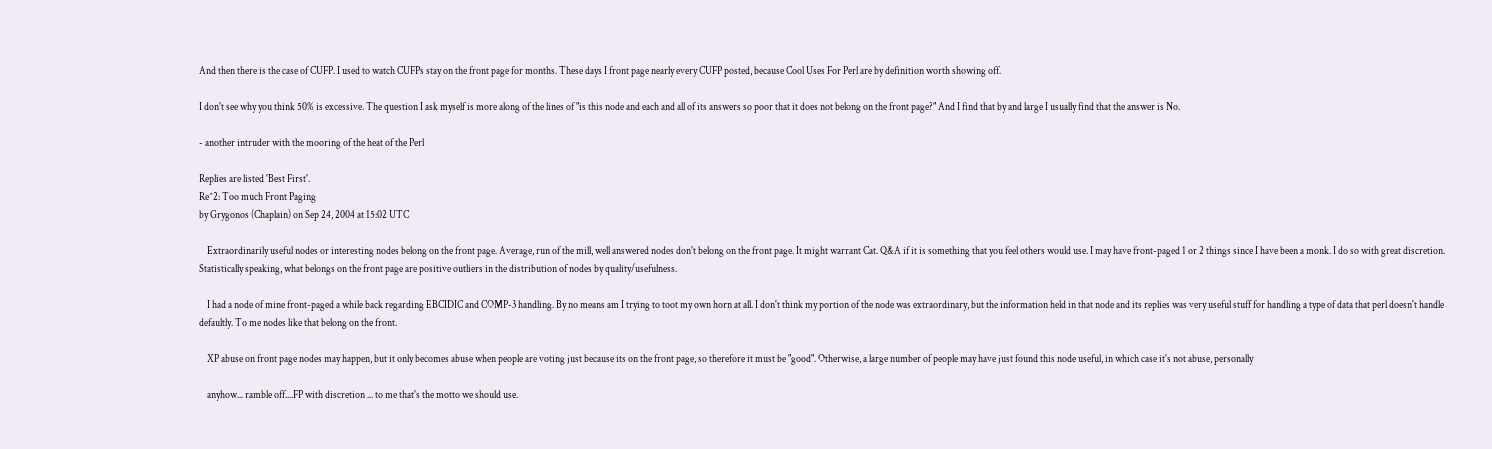And then there is the case of CUFP. I used to watch CUFPs stay on the front page for months. These days I front page nearly every CUFP posted, because Cool Uses For Perl are by definition worth showing off.

I don't see why you think 50% is excessive. The question I ask myself is more along of the lines of "is this node and each and all of its answers so poor that it does not belong on the front page?" And I find that by and large I usually find that the answer is No.

- another intruder with the mooring of the heat of the Perl

Replies are listed 'Best First'.
Re^2: Too much Front Paging
by Grygonos (Chaplain) on Sep 24, 2004 at 15:02 UTC

    Extraordinarily useful nodes or interesting nodes belong on the front page. Average, run of the mill, well answered nodes don't belong on the front page. It might warrant Cat. Q&A if it is something that you feel others would use. I may have front-paged 1 or 2 things since I have been a monk. I do so with great discretion. Statistically speaking, what belongs on the front page are positive outliers in the distribution of nodes by quality/usefulness.

    I had a node of mine front-paged a while back regarding EBCIDIC and COMP-3 handling. By no means am I trying to toot my own horn at all. I don't think my portion of the node was extraordinary, but the information held in that node and its replies was very useful stuff for handling a type of data that perl doesn't handle defaultly. To me nodes like that belong on the front.

    XP abuse on front page nodes may happen, but it only becomes abuse when people are voting just because its on the front page, so therefore it must be "good". Otherwise, a large number of people may have just found this node useful, in which case it's not abuse, personally

    anyhow... ramble off....FP with discretion ... to me that's the motto we should use.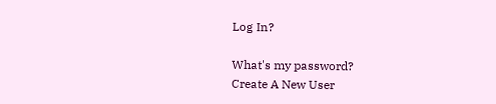Log In?

What's my password?
Create A New User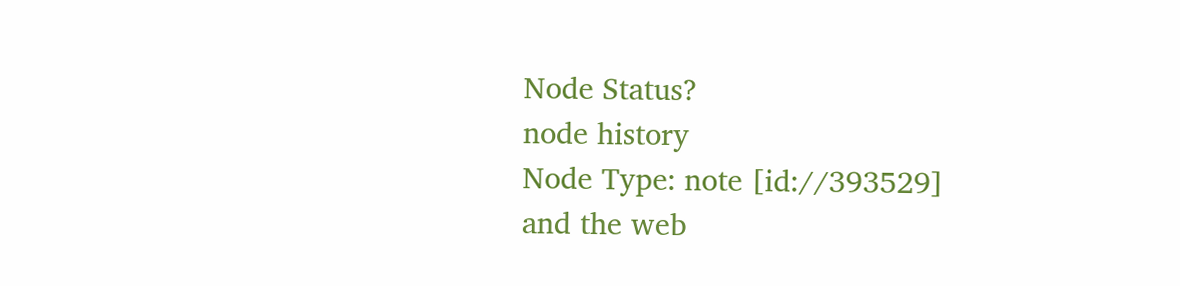Node Status?
node history
Node Type: note [id://393529]
and the web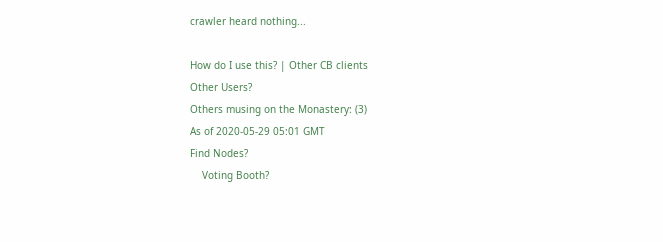crawler heard nothing...

How do I use this? | Other CB clients
Other Users?
Others musing on the Monastery: (3)
As of 2020-05-29 05:01 GMT
Find Nodes?
    Voting Booth?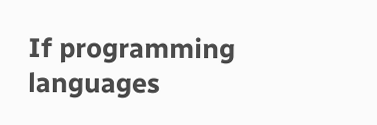If programming languages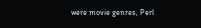were movie genres, Perl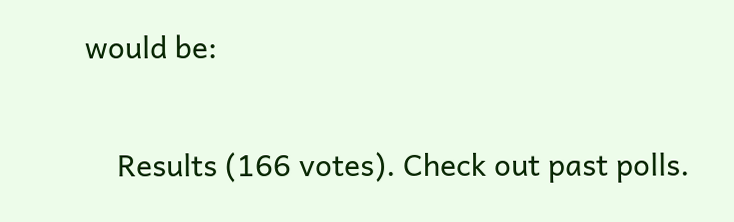would be:

    Results (166 votes). Check out past polls.